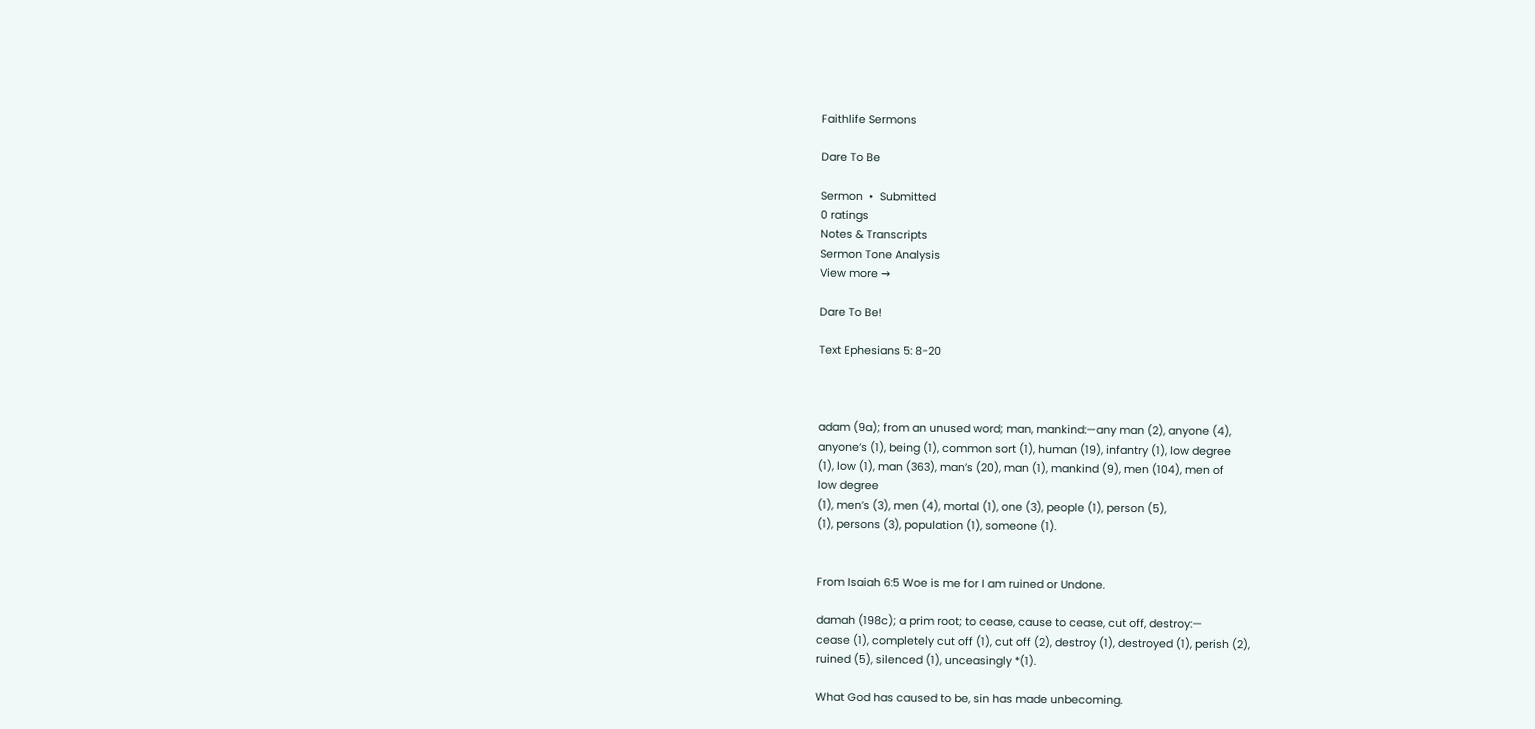Faithlife Sermons

Dare To Be

Sermon  •  Submitted
0 ratings
Notes & Transcripts
Sermon Tone Analysis
View more →

Dare To Be!

Text Ephesians 5: 8-20



adam (9a); from an unused word; man, mankind:—any man (2), anyone (4),
anyone’s (1), being (1), common sort (1), human (19), infantry (1), low degree
(1), low (1), man (363), man’s (20), man (1), mankind (9), men (104), men of
low degree
(1), men’s (3), men (4), mortal (1), one (3), people (1), person (5),
(1), persons (3), population (1), someone (1).


From Isaiah 6:5 Woe is me for I am ruined or Undone.

damah (198c); a prim root; to cease, cause to cease, cut off, destroy:—
cease (1), completely cut off (1), cut off (2), destroy (1), destroyed (1), perish (2),
ruined (5), silenced (1), unceasingly *(1).

What God has caused to be, sin has made unbecoming.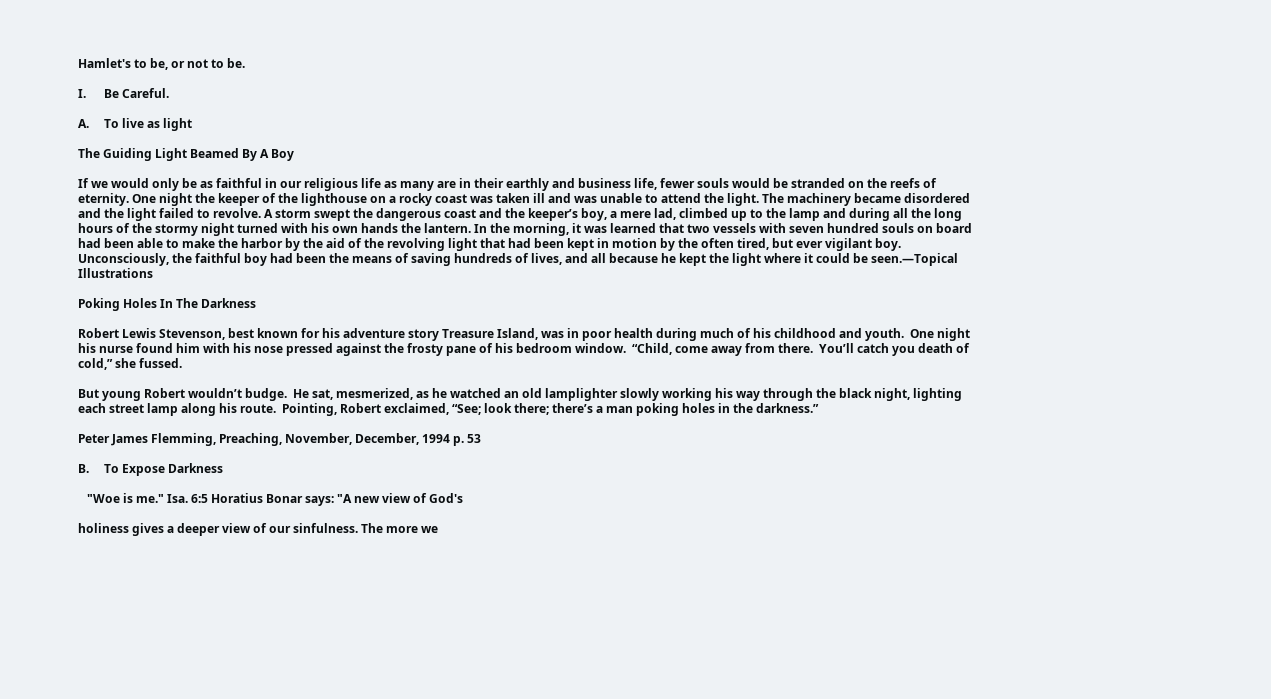Hamlet's to be, or not to be.

I.      Be Careful.

A.     To live as light

The Guiding Light Beamed By A Boy

If we would only be as faithful in our religious life as many are in their earthly and business life, fewer souls would be stranded on the reefs of eternity. One night the keeper of the lighthouse on a rocky coast was taken ill and was unable to attend the light. The machinery became disordered and the light failed to revolve. A storm swept the dangerous coast and the keeper’s boy, a mere lad, climbed up to the lamp and during all the long hours of the stormy night turned with his own hands the lantern. In the morning, it was learned that two vessels with seven hundred souls on board had been able to make the harbor by the aid of the revolving light that had been kept in motion by the often tired, but ever vigilant boy. Unconsciously, the faithful boy had been the means of saving hundreds of lives, and all because he kept the light where it could be seen.—Topical Illustrations

Poking Holes In The Darkness

Robert Lewis Stevenson, best known for his adventure story Treasure Island, was in poor health during much of his childhood and youth.  One night his nurse found him with his nose pressed against the frosty pane of his bedroom window.  “Child, come away from there.  You’ll catch you death of cold,” she fussed.

But young Robert wouldn’t budge.  He sat, mesmerized, as he watched an old lamplighter slowly working his way through the black night, lighting each street lamp along his route.  Pointing, Robert exclaimed, “See; look there; there’s a man poking holes in the darkness.”

Peter James Flemming, Preaching, November, December, 1994 p. 53

B.     To Expose Darkness

   "Woe is me." Isa. 6:5 Horatius Bonar says: "A new view of God's

holiness gives a deeper view of our sinfulness. The more we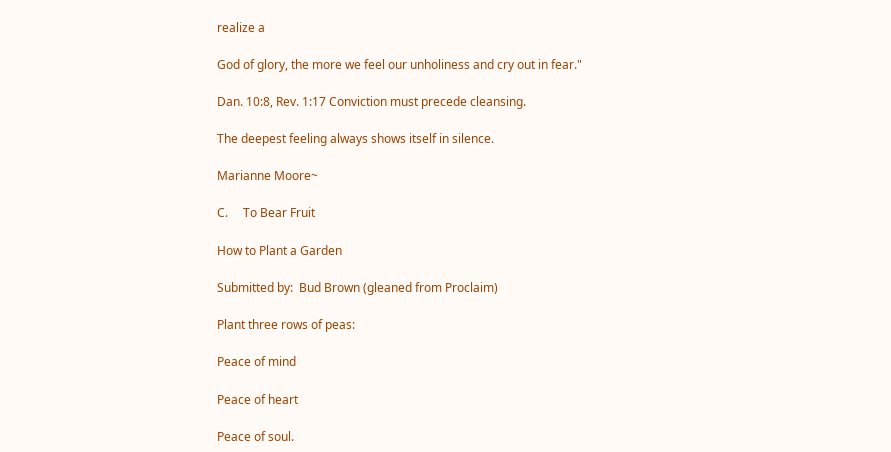realize a

God of glory, the more we feel our unholiness and cry out in fear."

Dan. 10:8, Rev. 1:17 Conviction must precede cleansing.

The deepest feeling always shows itself in silence.

Marianne Moore~

C.     To Bear Fruit

How to Plant a Garden

Submitted by:  Bud Brown (gleaned from Proclaim)

Plant three rows of peas:

Peace of mind

Peace of heart

Peace of soul.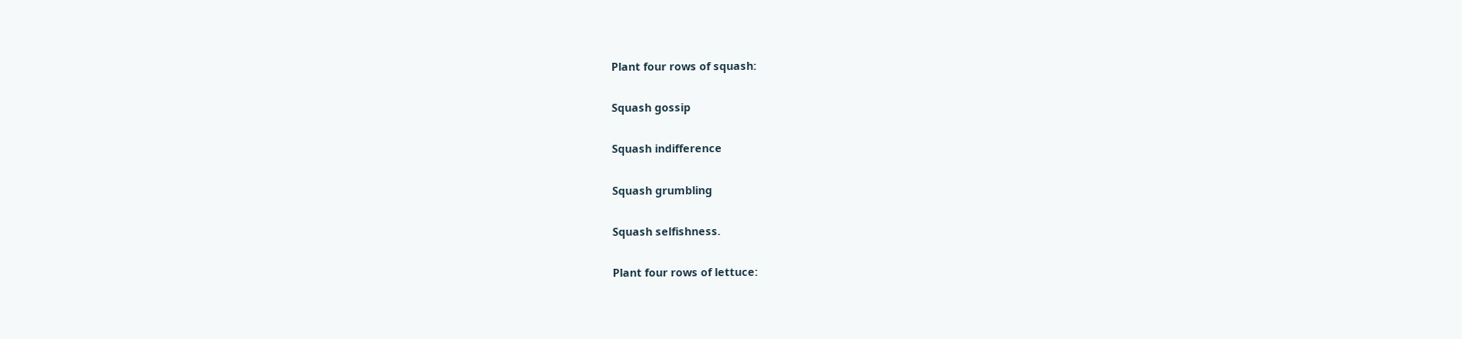Plant four rows of squash:

Squash gossip

Squash indifference

Squash grumbling

Squash selfishness.

Plant four rows of lettuce: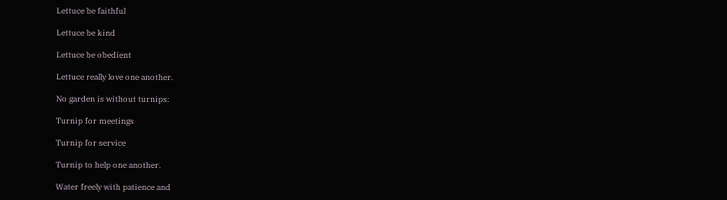Lettuce be faithful

Lettuce be kind

Lettuce be obedient

Lettuce really love one another.

No garden is without turnips:

Turnip for meetings

Turnip for service

Turnip to help one another.

Water freely with patience and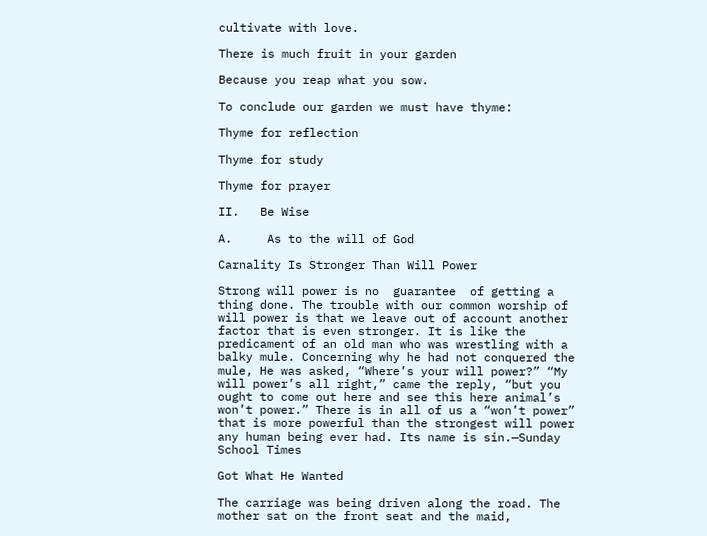cultivate with love.

There is much fruit in your garden

Because you reap what you sow.

To conclude our garden we must have thyme:

Thyme for reflection

Thyme for study

Thyme for prayer

II.   Be Wise

A.     As to the will of God

Carnality Is Stronger Than Will Power

Strong will power is no  guarantee  of getting a thing done. The trouble with our common worship of will power is that we leave out of account another factor that is even stronger. It is like the predicament of an old man who was wrestling with a balky mule. Concerning why he had not conquered the mule, He was asked, “Where’s your will power?” “My will power’s all right,” came the reply, “but you ought to come out here and see this here animal’s won’t power.” There is in all of us a “won’t power” that is more powerful than the strongest will power any human being ever had. Its name is sin.—Sunday School Times

Got What He Wanted

The carriage was being driven along the road. The mother sat on the front seat and the maid,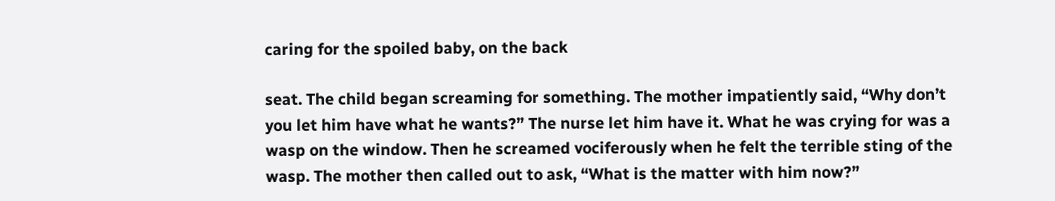caring for the spoiled baby, on the back

seat. The child began screaming for something. The mother impatiently said, “Why don’t you let him have what he wants?” The nurse let him have it. What he was crying for was a wasp on the window. Then he screamed vociferously when he felt the terrible sting of the wasp. The mother then called out to ask, “What is the matter with him now?”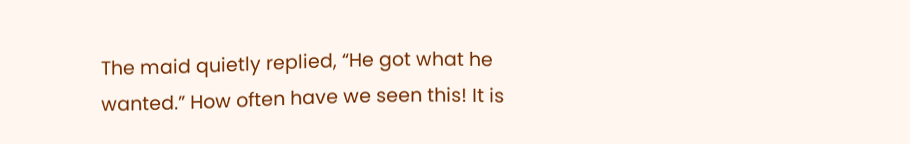The maid quietly replied, “He got what he wanted.” How often have we seen this! It is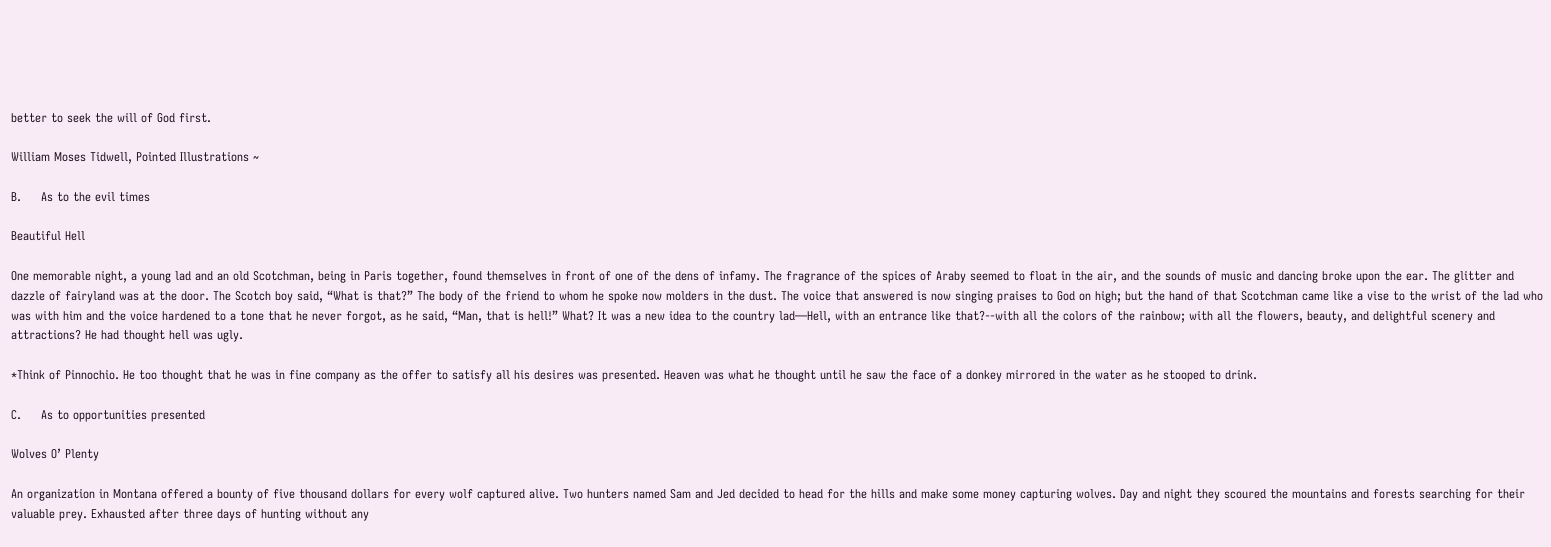better to seek the will of God first.

William Moses Tidwell, Pointed Illustrations ~

B.     As to the evil times

Beautiful Hell

One memorable night, a young lad and an old Scotchman, being in Paris together, found themselves in front of one of the dens of infamy. The fragrance of the spices of Araby seemed to float in the air, and the sounds of music and dancing broke upon the ear. The glitter and dazzle of fairyland was at the door. The Scotch boy said, “What is that?” The body of the friend to whom he spoke now molders in the dust. The voice that answered is now singing praises to God on high; but the hand of that Scotchman came like a vise to the wrist of the lad who was with him and the voice hardened to a tone that he never forgot, as he said, “Man, that is hell!” What? It was a new idea to the country lad—Hell, with an entrance like that?--with all the colors of the rainbow; with all the flowers, beauty, and delightful scenery and attractions? He had thought hell was ugly.

*Think of Pinnochio. He too thought that he was in fine company as the offer to satisfy all his desires was presented. Heaven was what he thought until he saw the face of a donkey mirrored in the water as he stooped to drink.

C.     As to opportunities presented

Wolves O’ Plenty

An organization in Montana offered a bounty of five thousand dollars for every wolf captured alive. Two hunters named Sam and Jed decided to head for the hills and make some money capturing wolves. Day and night they scoured the mountains and forests searching for their valuable prey. Exhausted after three days of hunting without any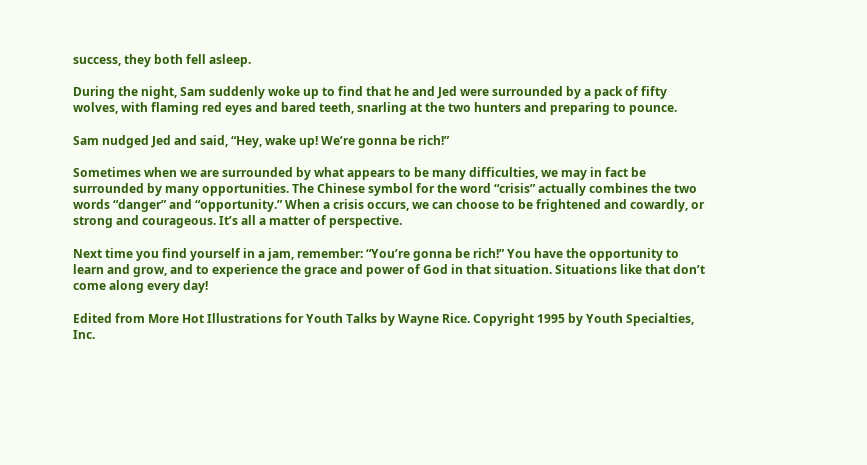success, they both fell asleep.

During the night, Sam suddenly woke up to find that he and Jed were surrounded by a pack of fifty wolves, with flaming red eyes and bared teeth, snarling at the two hunters and preparing to pounce.

Sam nudged Jed and said, “Hey, wake up! We’re gonna be rich!”

Sometimes when we are surrounded by what appears to be many difficulties, we may in fact be surrounded by many opportunities. The Chinese symbol for the word “crisis” actually combines the two words “danger” and “opportunity.” When a crisis occurs, we can choose to be frightened and cowardly, or strong and courageous. It’s all a matter of perspective.

Next time you find yourself in a jam, remember: “You’re gonna be rich!” You have the opportunity to learn and grow, and to experience the grace and power of God in that situation. Situations like that don’t come along every day!

Edited from More Hot Illustrations for Youth Talks by Wayne Rice. Copyright 1995 by Youth Specialties, Inc.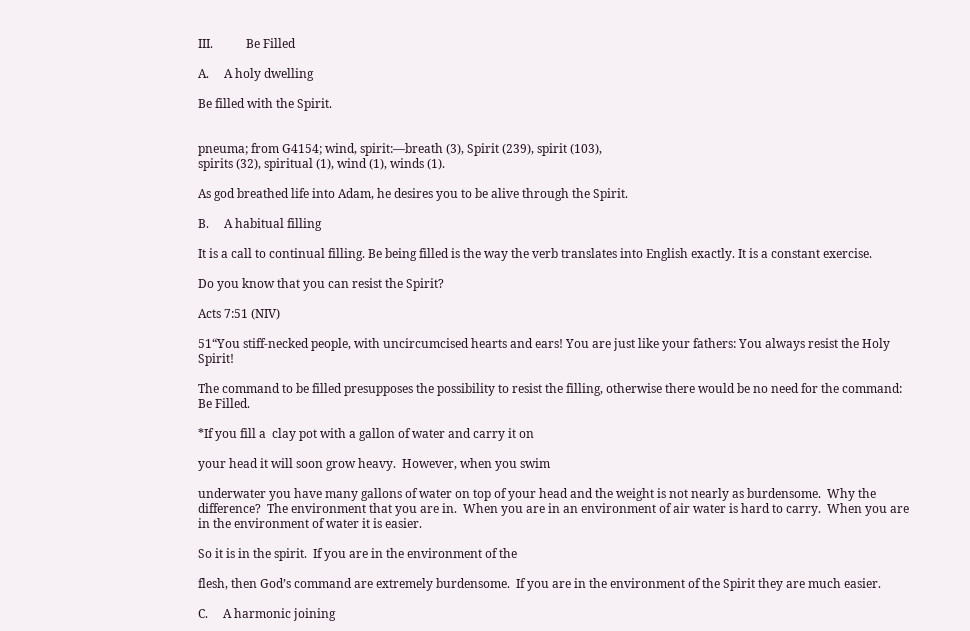III.           Be Filled

A.     A holy dwelling

Be filled with the Spirit.


pneuma; from G4154; wind, spirit:—breath (3), Spirit (239), spirit (103),
spirits (32), spiritual (1), wind (1), winds (1).

As god breathed life into Adam, he desires you to be alive through the Spirit.

B.     A habitual filling

It is a call to continual filling. Be being filled is the way the verb translates into English exactly. It is a constant exercise.

Do you know that you can resist the Spirit?

Acts 7:51 (NIV)

51“You stiff-necked people, with uncircumcised hearts and ears! You are just like your fathers: You always resist the Holy Spirit!

The command to be filled presupposes the possibility to resist the filling, otherwise there would be no need for the command: Be Filled.

*If you fill a  clay pot with a gallon of water and carry it on

your head it will soon grow heavy.  However, when you swim

underwater you have many gallons of water on top of your head and the weight is not nearly as burdensome.  Why the difference?  The environment that you are in.  When you are in an environment of air water is hard to carry.  When you are in the environment of water it is easier.

So it is in the spirit.  If you are in the environment of the

flesh, then God’s command are extremely burdensome.  If you are in the environment of the Spirit they are much easier.

C.     A harmonic joining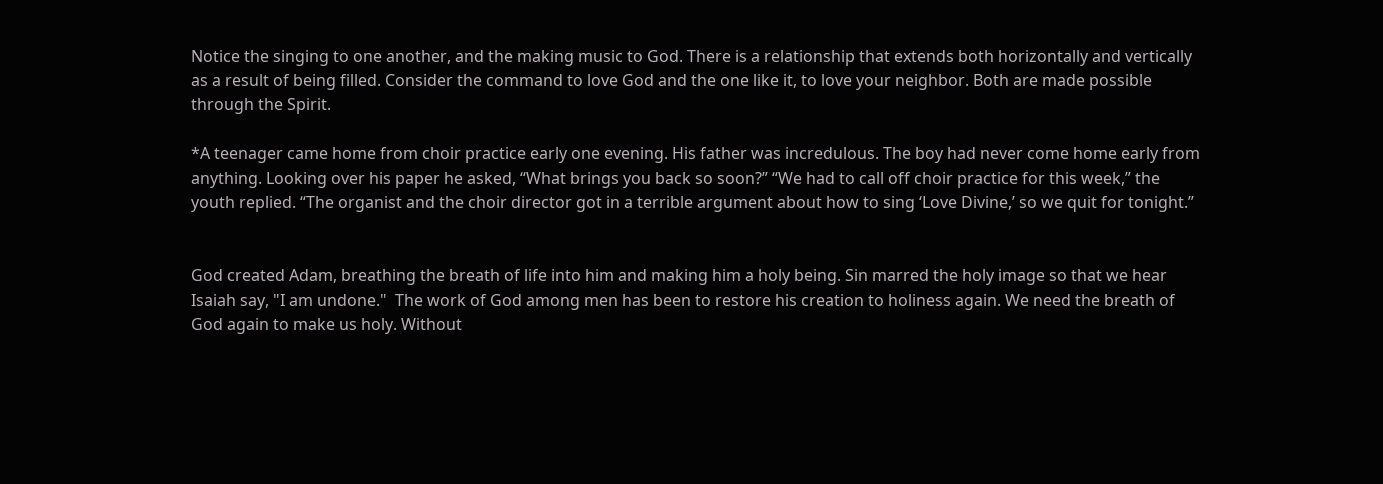Notice the singing to one another, and the making music to God. There is a relationship that extends both horizontally and vertically as a result of being filled. Consider the command to love God and the one like it, to love your neighbor. Both are made possible through the Spirit.

*A teenager came home from choir practice early one evening. His father was incredulous. The boy had never come home early from anything. Looking over his paper he asked, “What brings you back so soon?” “We had to call off choir practice for this week,” the youth replied. “The organist and the choir director got in a terrible argument about how to sing ‘Love Divine,’ so we quit for tonight.”


God created Adam, breathing the breath of life into him and making him a holy being. Sin marred the holy image so that we hear Isaiah say, "I am undone."  The work of God among men has been to restore his creation to holiness again. We need the breath of God again to make us holy. Without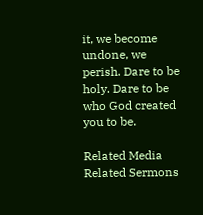it, we become  undone, we perish. Dare to be holy. Dare to be who God created you to be.

Related Media
Related Sermons